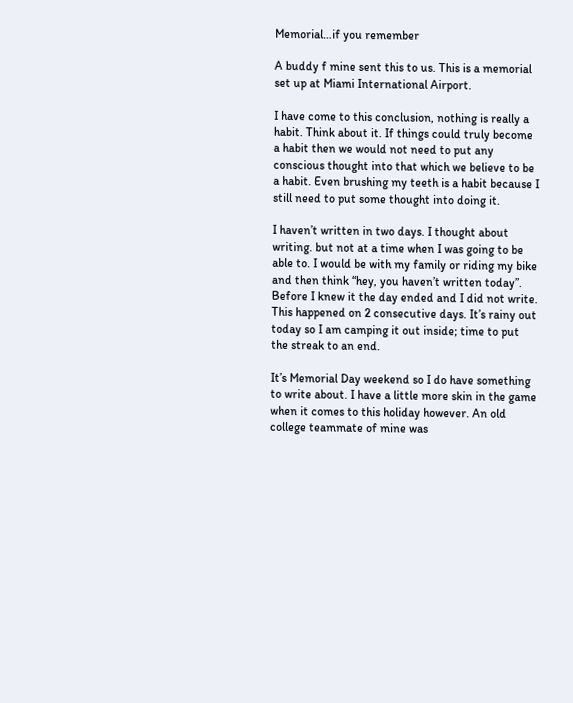Memorial…if you remember

A buddy f mine sent this to us. This is a memorial set up at Miami International Airport.

I have come to this conclusion, nothing is really a habit. Think about it. If things could truly become a habit then we would not need to put any conscious thought into that which we believe to be a habit. Even brushing my teeth is a habit because I still need to put some thought into doing it.

I haven’t written in two days. I thought about writing. but not at a time when I was going to be able to. I would be with my family or riding my bike and then think “hey, you haven’t written today”. Before I knew it the day ended and I did not write. This happened on 2 consecutive days. It’s rainy out today so I am camping it out inside; time to put the streak to an end.

It’s Memorial Day weekend so I do have something to write about. I have a little more skin in the game when it comes to this holiday however. An old college teammate of mine was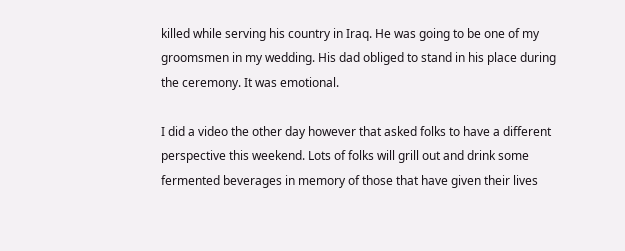killed while serving his country in Iraq. He was going to be one of my groomsmen in my wedding. His dad obliged to stand in his place during the ceremony. It was emotional.

I did a video the other day however that asked folks to have a different perspective this weekend. Lots of folks will grill out and drink some fermented beverages in memory of those that have given their lives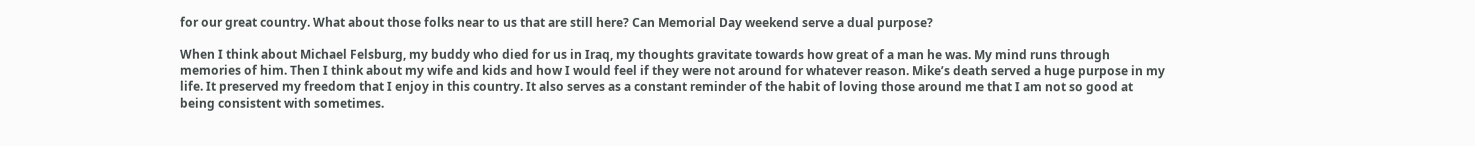for our great country. What about those folks near to us that are still here? Can Memorial Day weekend serve a dual purpose?

When I think about Michael Felsburg, my buddy who died for us in Iraq, my thoughts gravitate towards how great of a man he was. My mind runs through memories of him. Then I think about my wife and kids and how I would feel if they were not around for whatever reason. Mike’s death served a huge purpose in my life. It preserved my freedom that I enjoy in this country. It also serves as a constant reminder of the habit of loving those around me that I am not so good at being consistent with sometimes.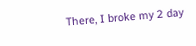There, I broke my 2 day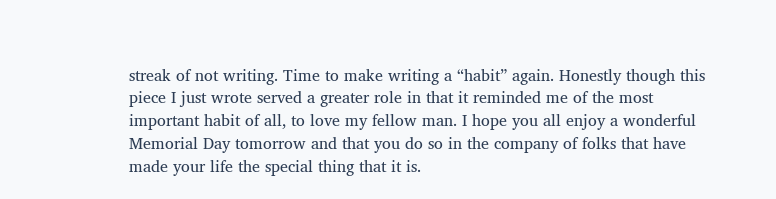streak of not writing. Time to make writing a “habit” again. Honestly though this piece I just wrote served a greater role in that it reminded me of the most important habit of all, to love my fellow man. I hope you all enjoy a wonderful Memorial Day tomorrow and that you do so in the company of folks that have made your life the special thing that it is.